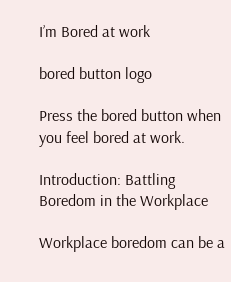I’m Bored at work

bored button logo

Press the bored button when you feel bored at work.

Introduction: Battling Boredom in the Workplace

Workplace boredom can be a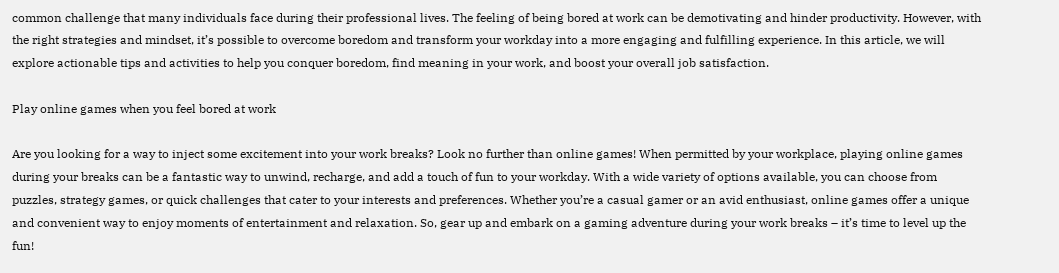common challenge that many individuals face during their professional lives. The feeling of being bored at work can be demotivating and hinder productivity. However, with the right strategies and mindset, it’s possible to overcome boredom and transform your workday into a more engaging and fulfilling experience. In this article, we will explore actionable tips and activities to help you conquer boredom, find meaning in your work, and boost your overall job satisfaction.

Play online games when you feel bored at work

Are you looking for a way to inject some excitement into your work breaks? Look no further than online games! When permitted by your workplace, playing online games during your breaks can be a fantastic way to unwind, recharge, and add a touch of fun to your workday. With a wide variety of options available, you can choose from puzzles, strategy games, or quick challenges that cater to your interests and preferences. Whether you’re a casual gamer or an avid enthusiast, online games offer a unique and convenient way to enjoy moments of entertainment and relaxation. So, gear up and embark on a gaming adventure during your work breaks – it’s time to level up the fun!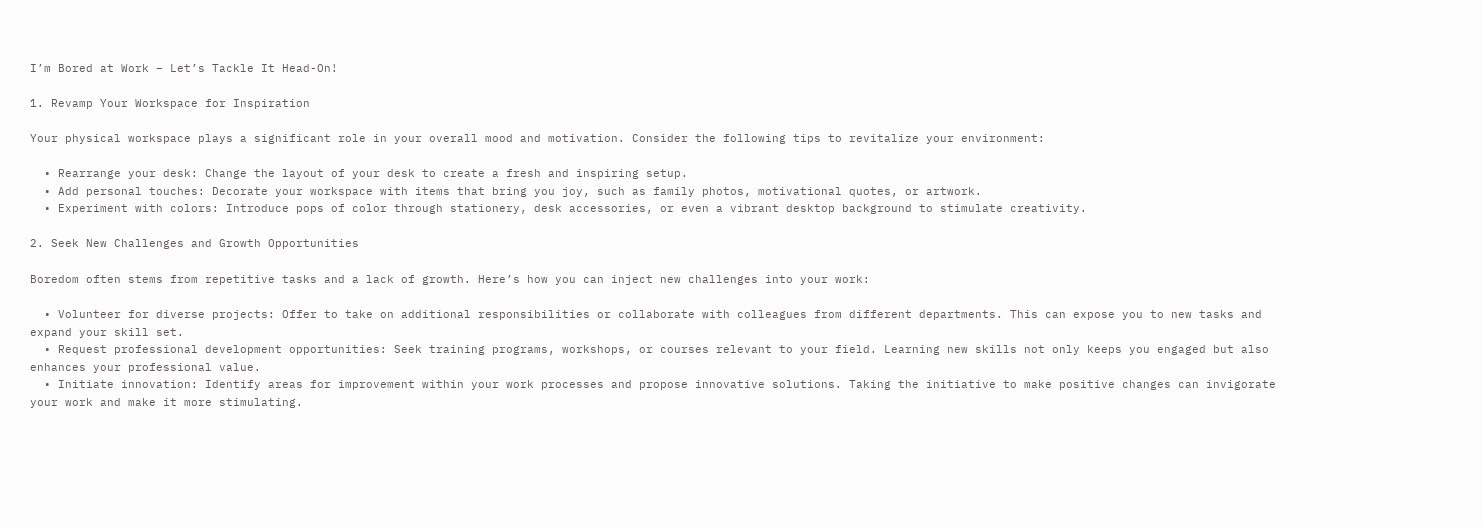I’m Bored at Work – Let’s Tackle It Head-On!

1. Revamp Your Workspace for Inspiration

Your physical workspace plays a significant role in your overall mood and motivation. Consider the following tips to revitalize your environment:

  • Rearrange your desk: Change the layout of your desk to create a fresh and inspiring setup.
  • Add personal touches: Decorate your workspace with items that bring you joy, such as family photos, motivational quotes, or artwork.
  • Experiment with colors: Introduce pops of color through stationery, desk accessories, or even a vibrant desktop background to stimulate creativity.

2. Seek New Challenges and Growth Opportunities

Boredom often stems from repetitive tasks and a lack of growth. Here’s how you can inject new challenges into your work:

  • Volunteer for diverse projects: Offer to take on additional responsibilities or collaborate with colleagues from different departments. This can expose you to new tasks and expand your skill set.
  • Request professional development opportunities: Seek training programs, workshops, or courses relevant to your field. Learning new skills not only keeps you engaged but also enhances your professional value.
  • Initiate innovation: Identify areas for improvement within your work processes and propose innovative solutions. Taking the initiative to make positive changes can invigorate your work and make it more stimulating.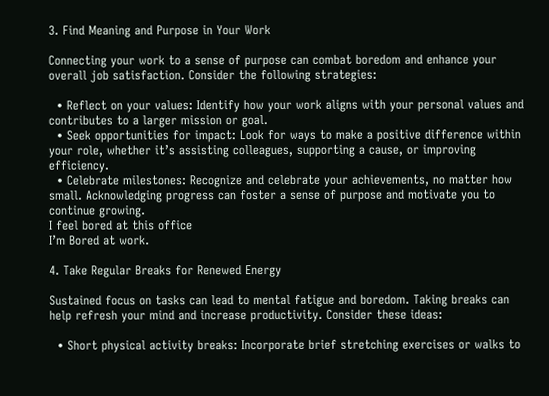3. Find Meaning and Purpose in Your Work

Connecting your work to a sense of purpose can combat boredom and enhance your overall job satisfaction. Consider the following strategies:

  • Reflect on your values: Identify how your work aligns with your personal values and contributes to a larger mission or goal.
  • Seek opportunities for impact: Look for ways to make a positive difference within your role, whether it’s assisting colleagues, supporting a cause, or improving efficiency.
  • Celebrate milestones: Recognize and celebrate your achievements, no matter how small. Acknowledging progress can foster a sense of purpose and motivate you to continue growing.
I feel bored at this office
I’m Bored at work.

4. Take Regular Breaks for Renewed Energy

Sustained focus on tasks can lead to mental fatigue and boredom. Taking breaks can help refresh your mind and increase productivity. Consider these ideas:

  • Short physical activity breaks: Incorporate brief stretching exercises or walks to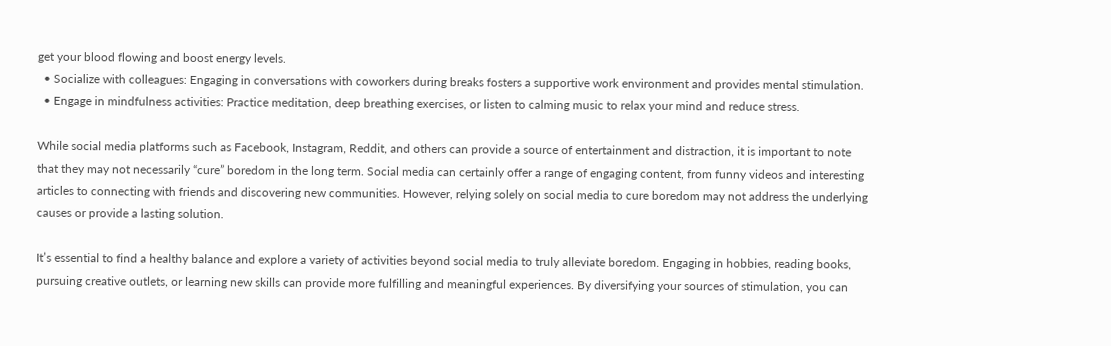get your blood flowing and boost energy levels.
  • Socialize with colleagues: Engaging in conversations with coworkers during breaks fosters a supportive work environment and provides mental stimulation.
  • Engage in mindfulness activities: Practice meditation, deep breathing exercises, or listen to calming music to relax your mind and reduce stress.

While social media platforms such as Facebook, Instagram, Reddit, and others can provide a source of entertainment and distraction, it is important to note that they may not necessarily “cure” boredom in the long term. Social media can certainly offer a range of engaging content, from funny videos and interesting articles to connecting with friends and discovering new communities. However, relying solely on social media to cure boredom may not address the underlying causes or provide a lasting solution.

It’s essential to find a healthy balance and explore a variety of activities beyond social media to truly alleviate boredom. Engaging in hobbies, reading books, pursuing creative outlets, or learning new skills can provide more fulfilling and meaningful experiences. By diversifying your sources of stimulation, you can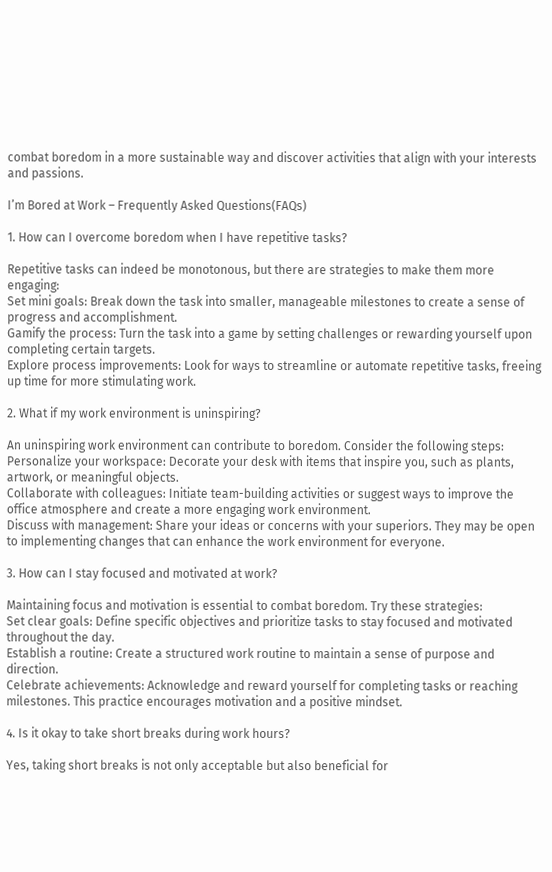combat boredom in a more sustainable way and discover activities that align with your interests and passions.

I’m Bored at Work – Frequently Asked Questions(FAQs)

1. How can I overcome boredom when I have repetitive tasks?

Repetitive tasks can indeed be monotonous, but there are strategies to make them more engaging:
Set mini goals: Break down the task into smaller, manageable milestones to create a sense of progress and accomplishment.
Gamify the process: Turn the task into a game by setting challenges or rewarding yourself upon completing certain targets.
Explore process improvements: Look for ways to streamline or automate repetitive tasks, freeing up time for more stimulating work.

2. What if my work environment is uninspiring?

An uninspiring work environment can contribute to boredom. Consider the following steps:
Personalize your workspace: Decorate your desk with items that inspire you, such as plants, artwork, or meaningful objects.
Collaborate with colleagues: Initiate team-building activities or suggest ways to improve the office atmosphere and create a more engaging work environment.
Discuss with management: Share your ideas or concerns with your superiors. They may be open to implementing changes that can enhance the work environment for everyone.

3. How can I stay focused and motivated at work?

Maintaining focus and motivation is essential to combat boredom. Try these strategies:
Set clear goals: Define specific objectives and prioritize tasks to stay focused and motivated throughout the day.
Establish a routine: Create a structured work routine to maintain a sense of purpose and direction.
Celebrate achievements: Acknowledge and reward yourself for completing tasks or reaching milestones. This practice encourages motivation and a positive mindset.

4. Is it okay to take short breaks during work hours?

Yes, taking short breaks is not only acceptable but also beneficial for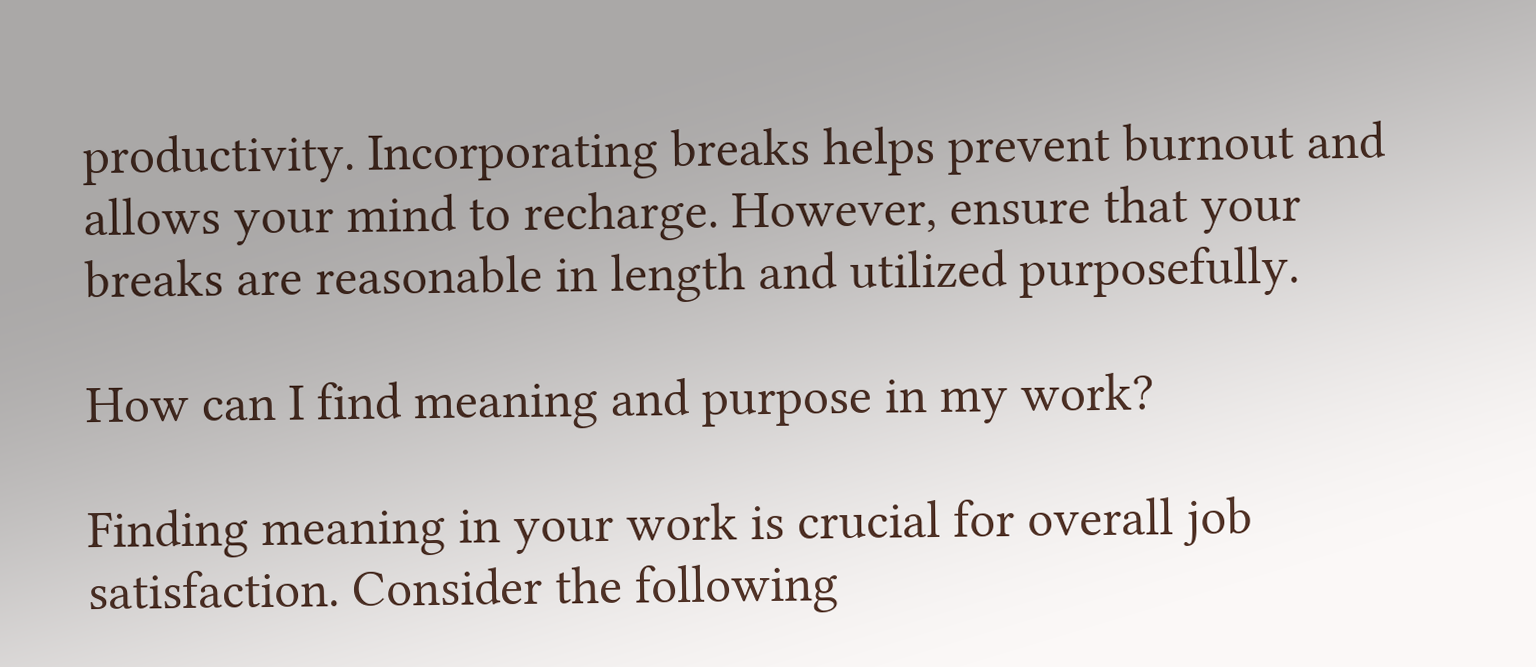productivity. Incorporating breaks helps prevent burnout and allows your mind to recharge. However, ensure that your breaks are reasonable in length and utilized purposefully.

How can I find meaning and purpose in my work?

Finding meaning in your work is crucial for overall job satisfaction. Consider the following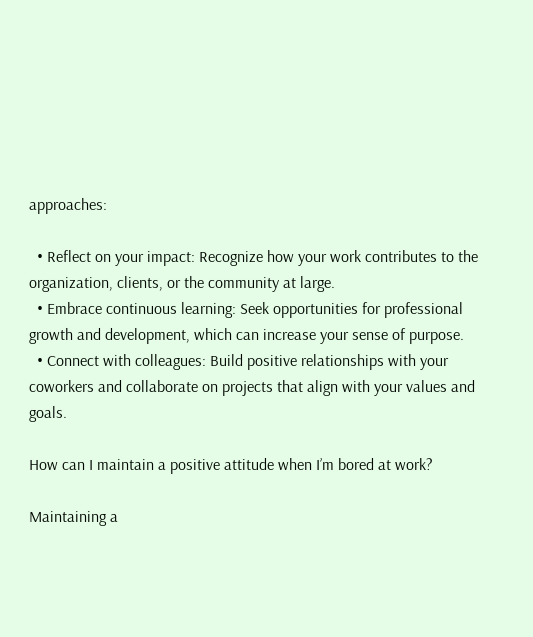approaches:

  • Reflect on your impact: Recognize how your work contributes to the organization, clients, or the community at large.
  • Embrace continuous learning: Seek opportunities for professional growth and development, which can increase your sense of purpose.
  • Connect with colleagues: Build positive relationships with your coworkers and collaborate on projects that align with your values and goals.

How can I maintain a positive attitude when I’m bored at work?

Maintaining a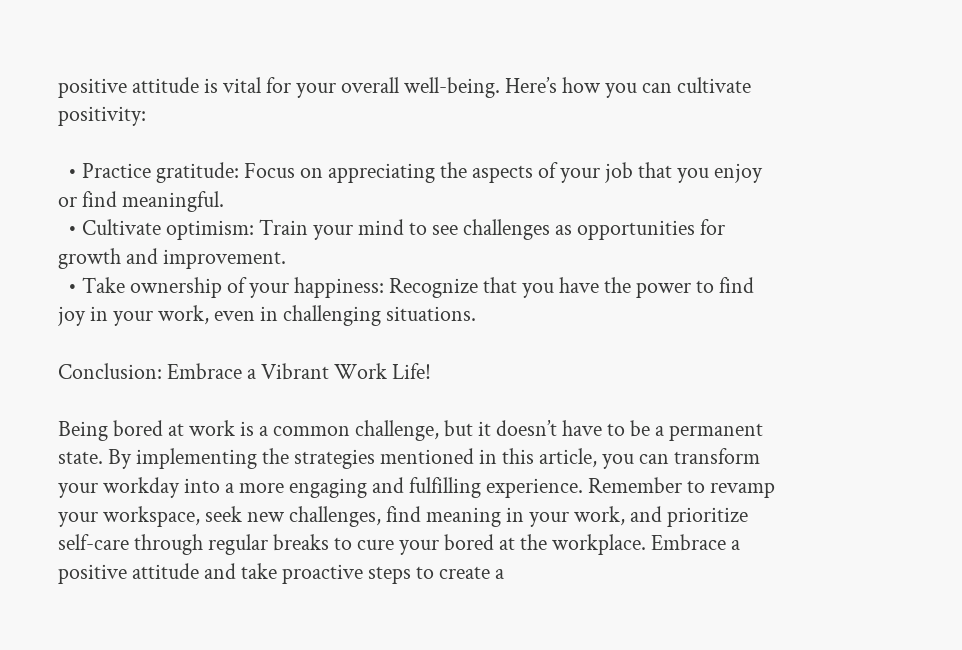positive attitude is vital for your overall well-being. Here’s how you can cultivate positivity:

  • Practice gratitude: Focus on appreciating the aspects of your job that you enjoy or find meaningful.
  • Cultivate optimism: Train your mind to see challenges as opportunities for growth and improvement.
  • Take ownership of your happiness: Recognize that you have the power to find joy in your work, even in challenging situations.

Conclusion: Embrace a Vibrant Work Life!

Being bored at work is a common challenge, but it doesn’t have to be a permanent state. By implementing the strategies mentioned in this article, you can transform your workday into a more engaging and fulfilling experience. Remember to revamp your workspace, seek new challenges, find meaning in your work, and prioritize self-care through regular breaks to cure your bored at the workplace. Embrace a positive attitude and take proactive steps to create a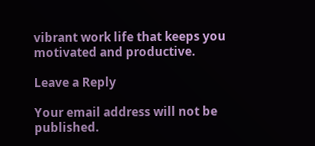vibrant work life that keeps you motivated and productive.

Leave a Reply

Your email address will not be published.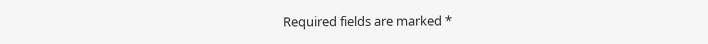Required fields are marked *